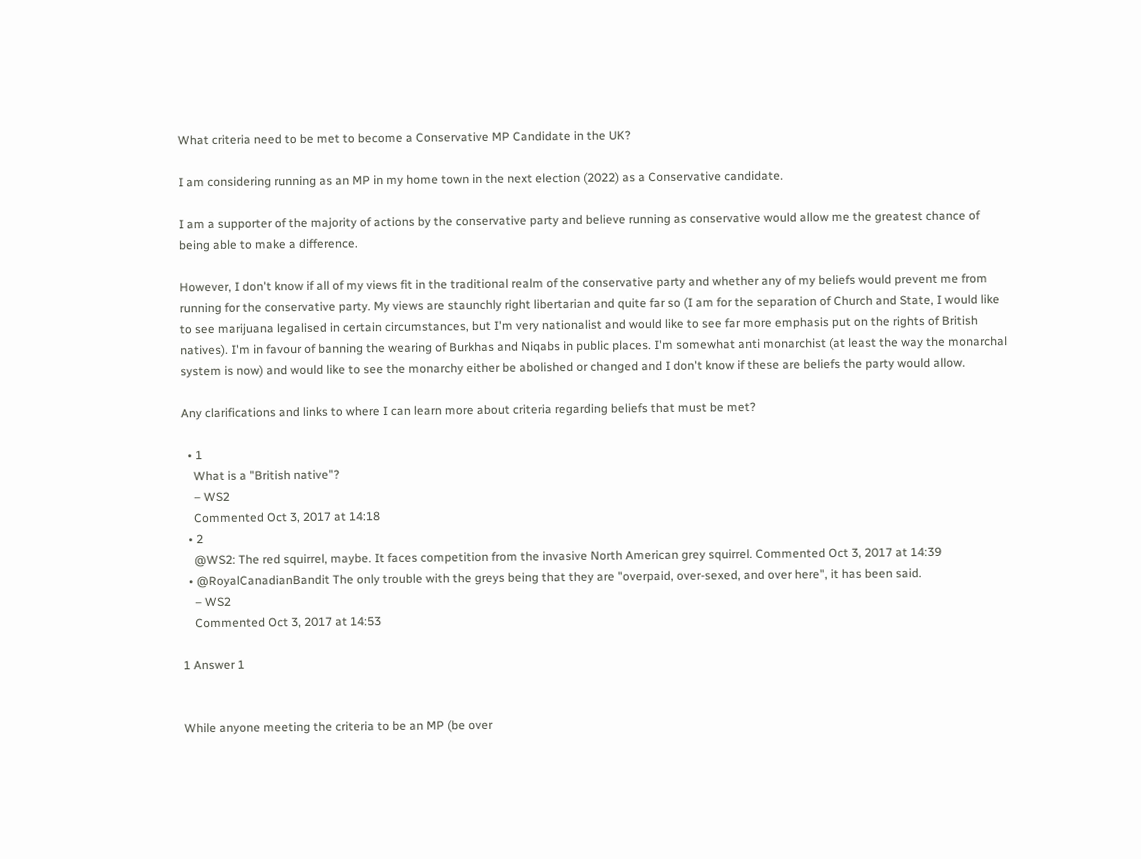What criteria need to be met to become a Conservative MP Candidate in the UK?

I am considering running as an MP in my home town in the next election (2022) as a Conservative candidate.

I am a supporter of the majority of actions by the conservative party and believe running as conservative would allow me the greatest chance of being able to make a difference.

However, I don't know if all of my views fit in the traditional realm of the conservative party and whether any of my beliefs would prevent me from running for the conservative party. My views are staunchly right libertarian and quite far so (I am for the separation of Church and State, I would like to see marijuana legalised in certain circumstances, but I'm very nationalist and would like to see far more emphasis put on the rights of British natives). I'm in favour of banning the wearing of Burkhas and Niqabs in public places. I'm somewhat anti monarchist (at least the way the monarchal system is now) and would like to see the monarchy either be abolished or changed and I don't know if these are beliefs the party would allow.

Any clarifications and links to where I can learn more about criteria regarding beliefs that must be met?

  • 1
    What is a "British native"?
    – WS2
    Commented Oct 3, 2017 at 14:18
  • 2
    @WS2: The red squirrel, maybe. It faces competition from the invasive North American grey squirrel. Commented Oct 3, 2017 at 14:39
  • @RoyalCanadianBandit The only trouble with the greys being that they are "overpaid, over-sexed, and over here", it has been said.
    – WS2
    Commented Oct 3, 2017 at 14:53

1 Answer 1


While anyone meeting the criteria to be an MP (be over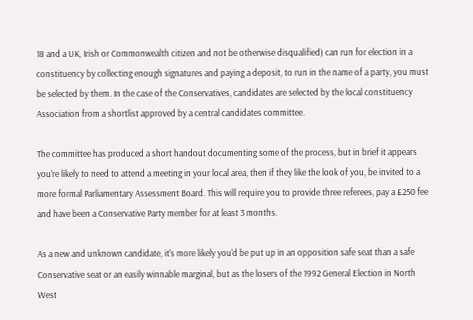18 and a UK, Irish or Commonwealth citizen and not be otherwise disqualified) can run for election in a constituency by collecting enough signatures and paying a deposit, to run in the name of a party, you must be selected by them. In the case of the Conservatives, candidates are selected by the local constituency Association from a shortlist approved by a central candidates committee.

The committee has produced a short handout documenting some of the process, but in brief it appears you're likely to need to attend a meeting in your local area, then if they like the look of you, be invited to a more formal Parliamentary Assessment Board. This will require you to provide three referees, pay a £250 fee and have been a Conservative Party member for at least 3 months.

As a new and unknown candidate, it's more likely you'd be put up in an opposition safe seat than a safe Conservative seat or an easily winnable marginal, but as the losers of the 1992 General Election in North West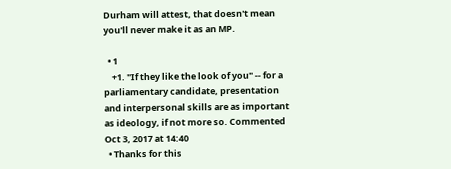Durham will attest, that doesn't mean you'll never make it as an MP.

  • 1
    +1. "If they like the look of you" -- for a parliamentary candidate, presentation and interpersonal skills are as important as ideology, if not more so. Commented Oct 3, 2017 at 14:40
  • Thanks for this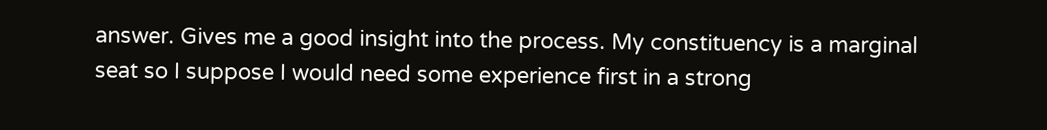answer. Gives me a good insight into the process. My constituency is a marginal seat so I suppose I would need some experience first in a strong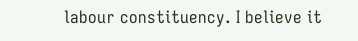labour constituency. I believe it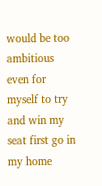would be too ambitious even for myself to try and win my seat first go in my home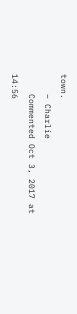town.
    – Charlie
    Commented Oct 3, 2017 at 14:56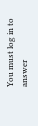You must log in to answer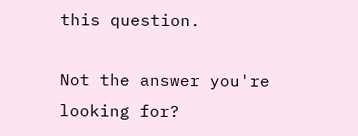this question.

Not the answer you're looking for?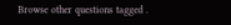Browse other questions tagged .